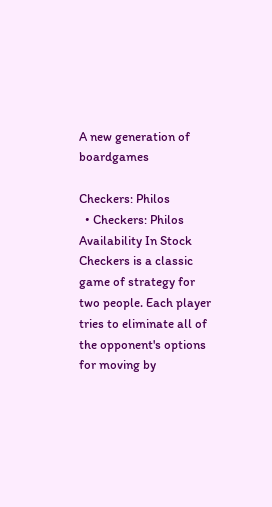A new generation of boardgames

Checkers: Philos
  • Checkers: Philos
Availability In Stock
Checkers is a classic game of strategy for two people. Each player tries to eliminate all of the opponent's options for moving by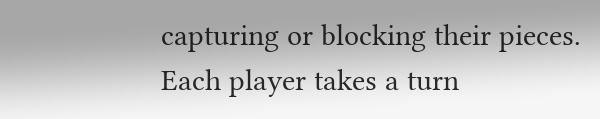capturing or blocking their pieces. Each player takes a turn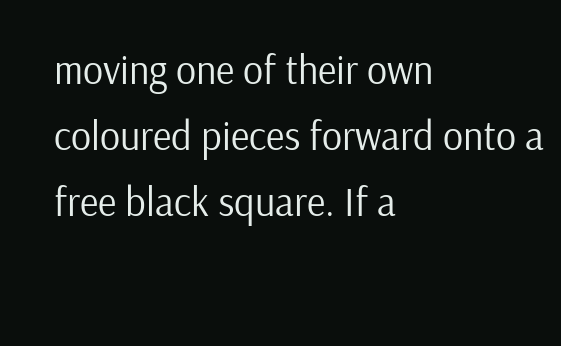moving one of their own coloured pieces forward onto a free black square. If a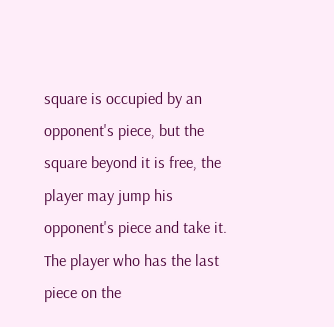square is occupied by an opponent's piece, but the square beyond it is free, the player may jump his opponent's piece and take it. The player who has the last piece on the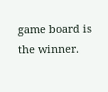game board is the winner.